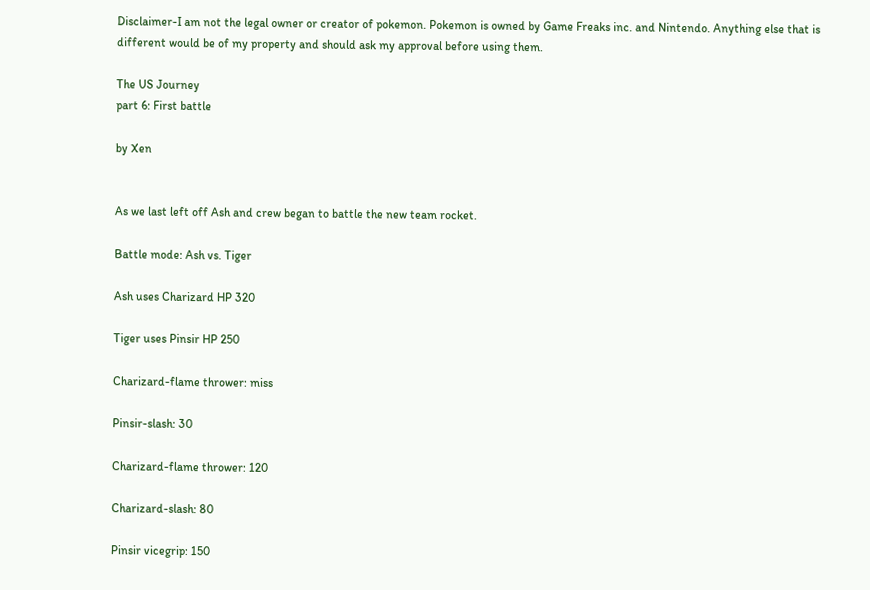Disclaimer-I am not the legal owner or creator of pokemon. Pokemon is owned by Game Freaks inc. and Nintendo. Anything else that is different would be of my property and should ask my approval before using them.

The US Journey
part 6: First battle

by Xen


As we last left off Ash and crew began to battle the new team rocket.

Battle mode: Ash vs. Tiger

Ash uses Charizard HP 320

Tiger uses Pinsir HP 250

Charizard-flame thrower: miss

Pinsir-slash: 30

Charizard-flame thrower: 120

Charizard-slash: 80

Pinsir vicegrip: 150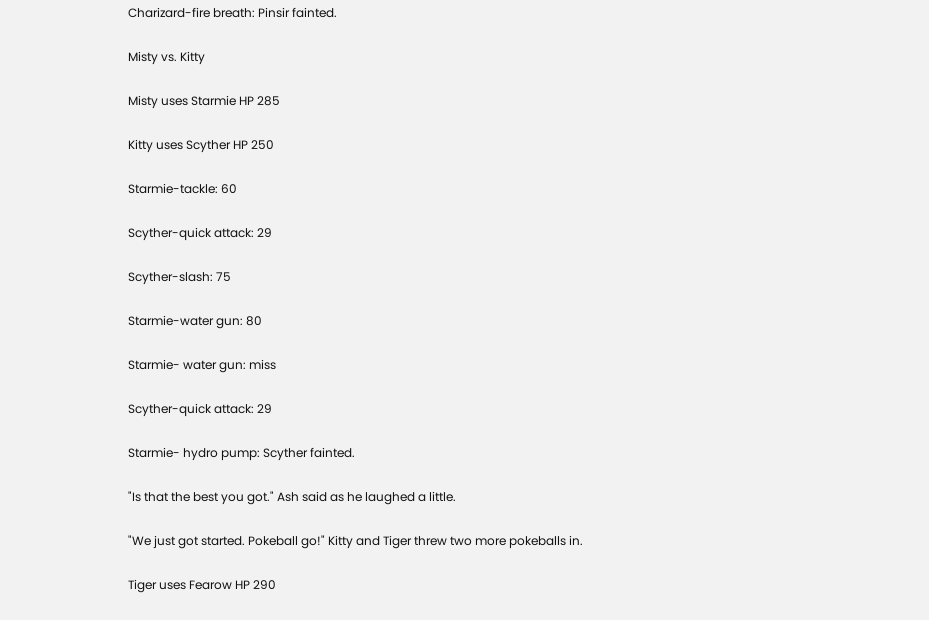Charizard-fire breath: Pinsir fainted.

Misty vs. Kitty

Misty uses Starmie HP 285

Kitty uses Scyther HP 250

Starmie-tackle: 60

Scyther-quick attack: 29

Scyther-slash: 75

Starmie-water gun: 80

Starmie- water gun: miss

Scyther-quick attack: 29

Starmie- hydro pump: Scyther fainted.

"Is that the best you got." Ash said as he laughed a little.

"We just got started. Pokeball go!" Kitty and Tiger threw two more pokeballs in.

Tiger uses Fearow HP 290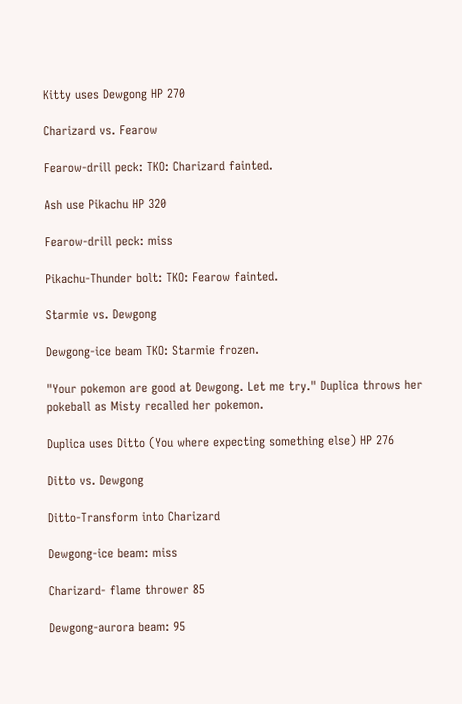Kitty uses Dewgong HP 270

Charizard vs. Fearow

Fearow-drill peck: TKO: Charizard fainted.

Ash use Pikachu HP 320

Fearow-drill peck: miss

Pikachu-Thunder bolt: TKO: Fearow fainted.

Starmie vs. Dewgong

Dewgong-ice beam TKO: Starmie frozen.

"Your pokemon are good at Dewgong. Let me try." Duplica throws her pokeball as Misty recalled her pokemon.

Duplica uses Ditto (You where expecting something else) HP 276

Ditto vs. Dewgong

Ditto-Transform into Charizard

Dewgong-ice beam: miss

Charizard- flame thrower 85

Dewgong-aurora beam: 95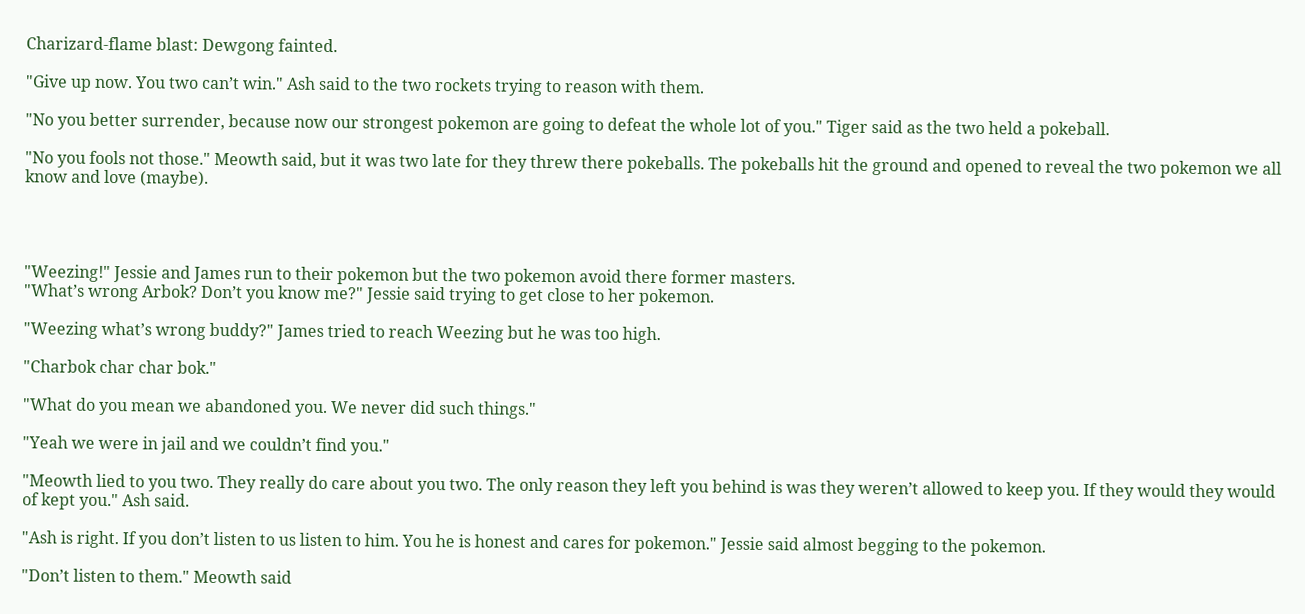Charizard-flame blast: Dewgong fainted.

"Give up now. You two can’t win." Ash said to the two rockets trying to reason with them.

"No you better surrender, because now our strongest pokemon are going to defeat the whole lot of you." Tiger said as the two held a pokeball.

"No you fools not those." Meowth said, but it was two late for they threw there pokeballs. The pokeballs hit the ground and opened to reveal the two pokemon we all know and love (maybe).




"Weezing!" Jessie and James run to their pokemon but the two pokemon avoid there former masters.
"What’s wrong Arbok? Don’t you know me?" Jessie said trying to get close to her pokemon.

"Weezing what’s wrong buddy?" James tried to reach Weezing but he was too high.

"Charbok char char bok."

"What do you mean we abandoned you. We never did such things."

"Yeah we were in jail and we couldn’t find you."

"Meowth lied to you two. They really do care about you two. The only reason they left you behind is was they weren’t allowed to keep you. If they would they would of kept you." Ash said.

"Ash is right. If you don’t listen to us listen to him. You he is honest and cares for pokemon." Jessie said almost begging to the pokemon.

"Don’t listen to them." Meowth said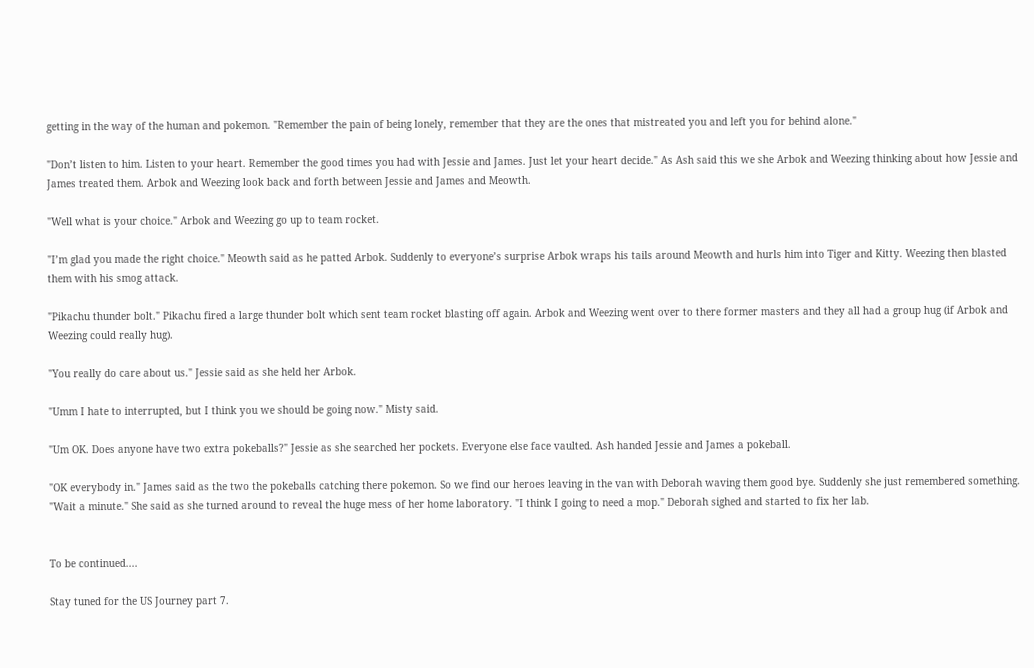getting in the way of the human and pokemon. "Remember the pain of being lonely, remember that they are the ones that mistreated you and left you for behind alone."

"Don’t listen to him. Listen to your heart. Remember the good times you had with Jessie and James. Just let your heart decide." As Ash said this we she Arbok and Weezing thinking about how Jessie and James treated them. Arbok and Weezing look back and forth between Jessie and James and Meowth.

"Well what is your choice." Arbok and Weezing go up to team rocket.

"I’m glad you made the right choice." Meowth said as he patted Arbok. Suddenly to everyone’s surprise Arbok wraps his tails around Meowth and hurls him into Tiger and Kitty. Weezing then blasted them with his smog attack.

"Pikachu thunder bolt." Pikachu fired a large thunder bolt which sent team rocket blasting off again. Arbok and Weezing went over to there former masters and they all had a group hug (if Arbok and Weezing could really hug).

"You really do care about us." Jessie said as she held her Arbok.

"Umm I hate to interrupted, but I think you we should be going now." Misty said.

"Um OK. Does anyone have two extra pokeballs?" Jessie as she searched her pockets. Everyone else face vaulted. Ash handed Jessie and James a pokeball.

"OK everybody in." James said as the two the pokeballs catching there pokemon. So we find our heroes leaving in the van with Deborah waving them good bye. Suddenly she just remembered something. "Wait a minute." She said as she turned around to reveal the huge mess of her home laboratory. "I think I going to need a mop." Deborah sighed and started to fix her lab.


To be continued....

Stay tuned for the US Journey part 7.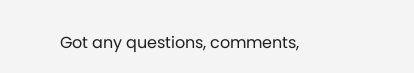Got any questions, comments,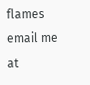flames email me at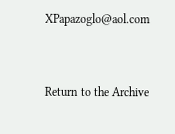XPapazoglo@aol.com


Return to the Archive